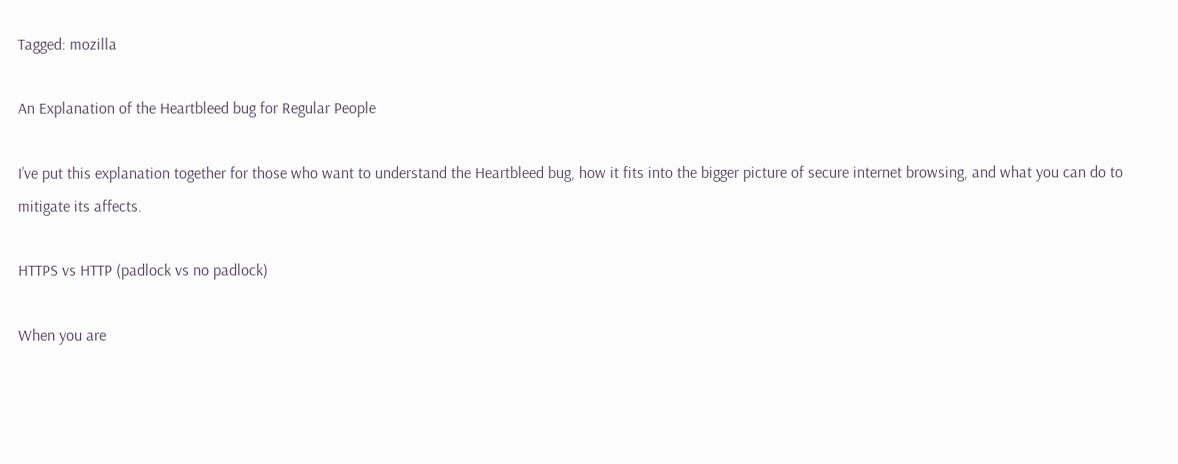Tagged: mozilla

An Explanation of the Heartbleed bug for Regular People

I’ve put this explanation together for those who want to understand the Heartbleed bug, how it fits into the bigger picture of secure internet browsing, and what you can do to mitigate its affects.

HTTPS vs HTTP (padlock vs no padlock)

When you are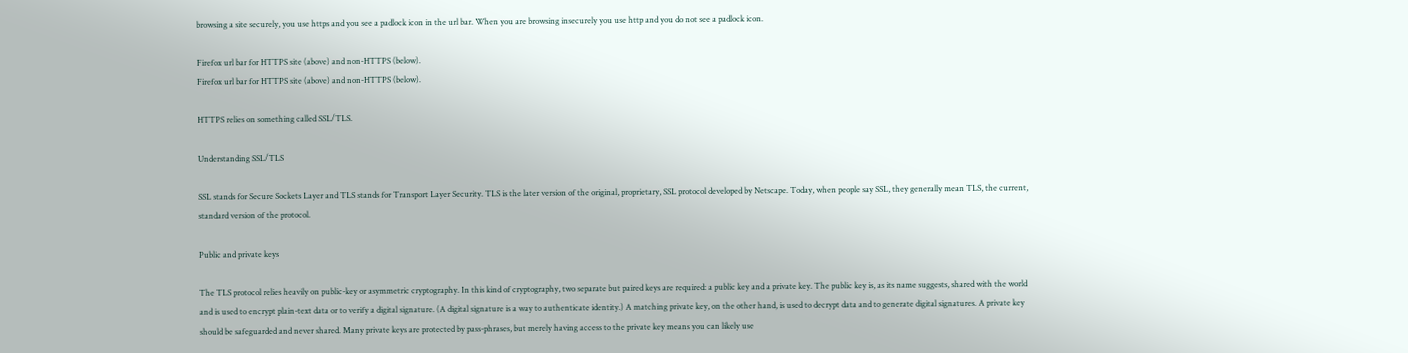browsing a site securely, you use https and you see a padlock icon in the url bar. When you are browsing insecurely you use http and you do not see a padlock icon.

Firefox url bar for HTTPS site (above) and non-HTTPS (below).
Firefox url bar for HTTPS site (above) and non-HTTPS (below).

HTTPS relies on something called SSL/TLS.

Understanding SSL/TLS

SSL stands for Secure Sockets Layer and TLS stands for Transport Layer Security. TLS is the later version of the original, proprietary, SSL protocol developed by Netscape. Today, when people say SSL, they generally mean TLS, the current, standard version of the protocol.

Public and private keys

The TLS protocol relies heavily on public-key or asymmetric cryptography. In this kind of cryptography, two separate but paired keys are required: a public key and a private key. The public key is, as its name suggests, shared with the world and is used to encrypt plain-text data or to verify a digital signature. (A digital signature is a way to authenticate identity.) A matching private key, on the other hand, is used to decrypt data and to generate digital signatures. A private key should be safeguarded and never shared. Many private keys are protected by pass-phrases, but merely having access to the private key means you can likely use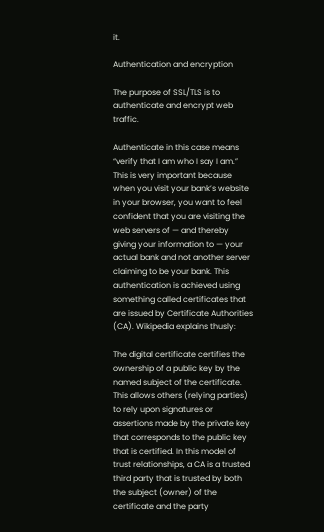it.

Authentication and encryption

The purpose of SSL/TLS is to authenticate and encrypt web traffic.

Authenticate in this case means “verify that I am who I say I am.” This is very important because when you visit your bank’s website in your browser, you want to feel confident that you are visiting the web servers of — and thereby giving your information to — your actual bank and not another server claiming to be your bank. This authentication is achieved using something called certificates that are issued by Certificate Authorities (CA). Wikipedia explains thusly:

The digital certificate certifies the ownership of a public key by the named subject of the certificate. This allows others (relying parties) to rely upon signatures or assertions made by the private key that corresponds to the public key that is certified. In this model of trust relationships, a CA is a trusted third party that is trusted by both the subject (owner) of the certificate and the party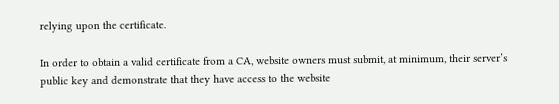relying upon the certificate.

In order to obtain a valid certificate from a CA, website owners must submit, at minimum, their server’s public key and demonstrate that they have access to the website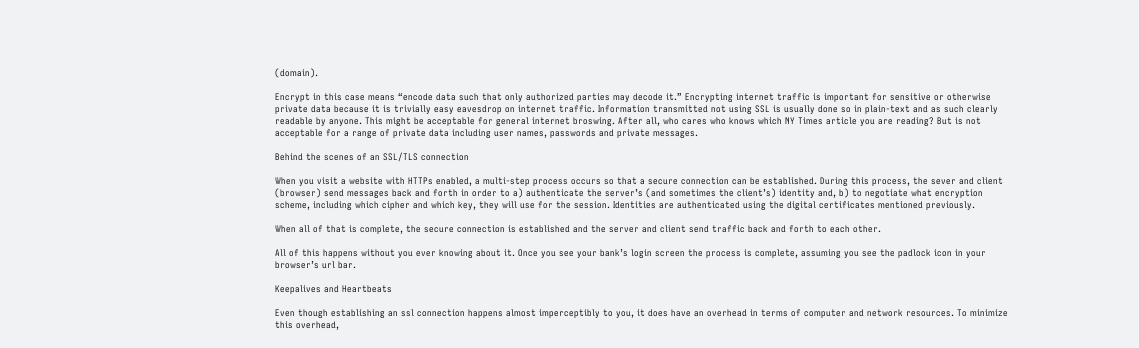(domain).

Encrypt in this case means “encode data such that only authorized parties may decode it.” Encrypting internet traffic is important for sensitive or otherwise private data because it is trivially easy eavesdrop on internet traffic. Information transmitted not using SSL is usually done so in plain-text and as such clearly readable by anyone. This might be acceptable for general internet broswing. After all, who cares who knows which NY Times article you are reading? But is not acceptable for a range of private data including user names, passwords and private messages.

Behind the scenes of an SSL/TLS connection

When you visit a website with HTTPs enabled, a multi-step process occurs so that a secure connection can be established. During this process, the sever and client (browser) send messages back and forth in order to a) authenticate the server’s (and sometimes the client’s) identity and, b) to negotiate what encryption scheme, including which cipher and which key, they will use for the session. Identities are authenticated using the digital certificates mentioned previously.

When all of that is complete, the secure connection is established and the server and client send traffic back and forth to each other.

All of this happens without you ever knowing about it. Once you see your bank’s login screen the process is complete, assuming you see the padlock icon in your browser’s url bar.

Keepalives and Heartbeats

Even though establishing an ssl connection happens almost imperceptibly to you, it does have an overhead in terms of computer and network resources. To minimize this overhead,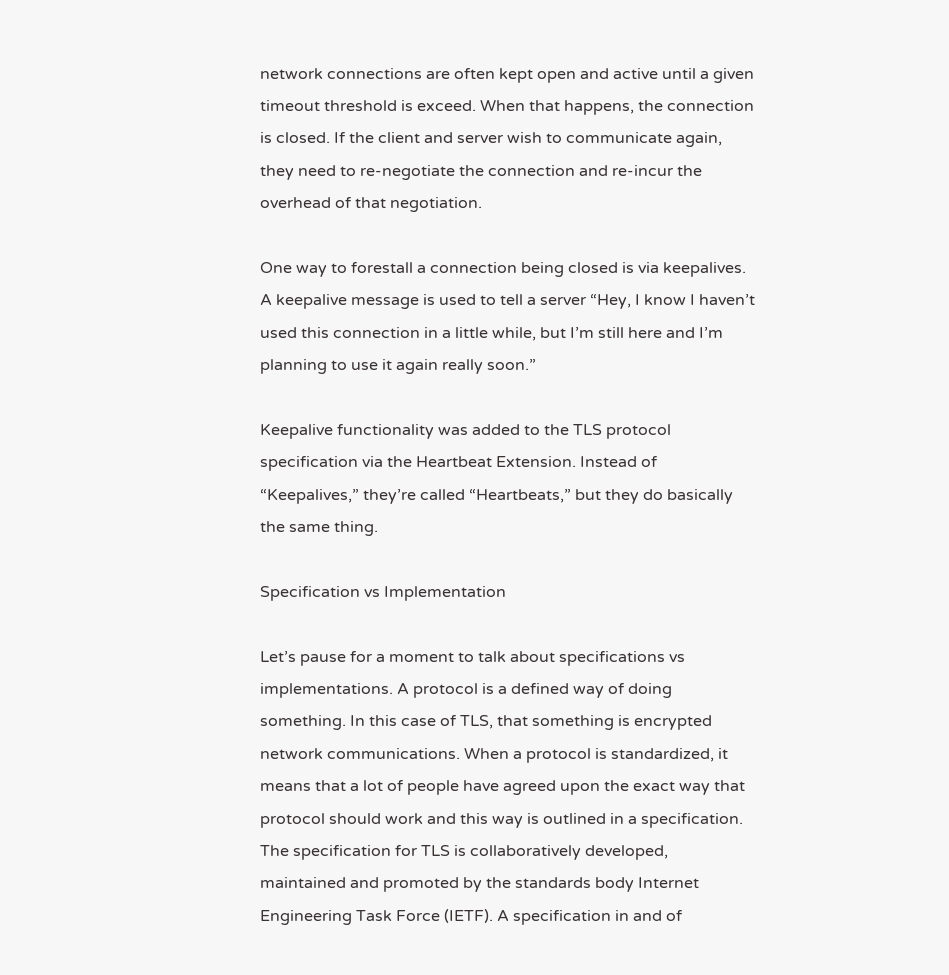network connections are often kept open and active until a given timeout threshold is exceed. When that happens, the connection is closed. If the client and server wish to communicate again, they need to re-negotiate the connection and re-incur the overhead of that negotiation.

One way to forestall a connection being closed is via keepalives. A keepalive message is used to tell a server “Hey, I know I haven’t used this connection in a little while, but I’m still here and I’m planning to use it again really soon.”

Keepalive functionality was added to the TLS protocol specification via the Heartbeat Extension. Instead of “Keepalives,” they’re called “Heartbeats,” but they do basically the same thing.

Specification vs Implementation

Let’s pause for a moment to talk about specifications vs implementations. A protocol is a defined way of doing something. In this case of TLS, that something is encrypted network communications. When a protocol is standardized, it means that a lot of people have agreed upon the exact way that protocol should work and this way is outlined in a specification. The specification for TLS is collaboratively developed, maintained and promoted by the standards body Internet Engineering Task Force (IETF). A specification in and of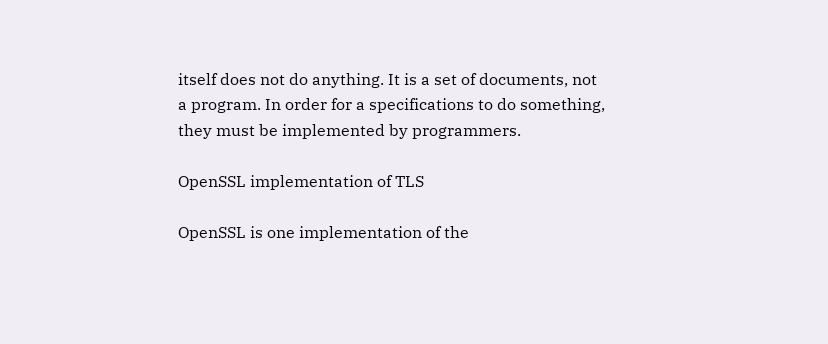itself does not do anything. It is a set of documents, not a program. In order for a specifications to do something, they must be implemented by programmers.

OpenSSL implementation of TLS

OpenSSL is one implementation of the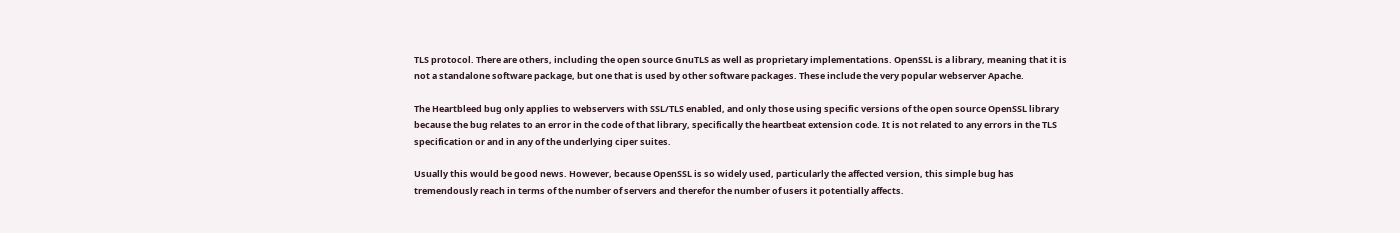TLS protocol. There are others, including the open source GnuTLS as well as proprietary implementations. OpenSSL is a library, meaning that it is not a standalone software package, but one that is used by other software packages. These include the very popular webserver Apache.

The Heartbleed bug only applies to webservers with SSL/TLS enabled, and only those using specific versions of the open source OpenSSL library because the bug relates to an error in the code of that library, specifically the heartbeat extension code. It is not related to any errors in the TLS specification or and in any of the underlying ciper suites.

Usually this would be good news. However, because OpenSSL is so widely used, particularly the affected version, this simple bug has tremendously reach in terms of the number of servers and therefor the number of users it potentially affects.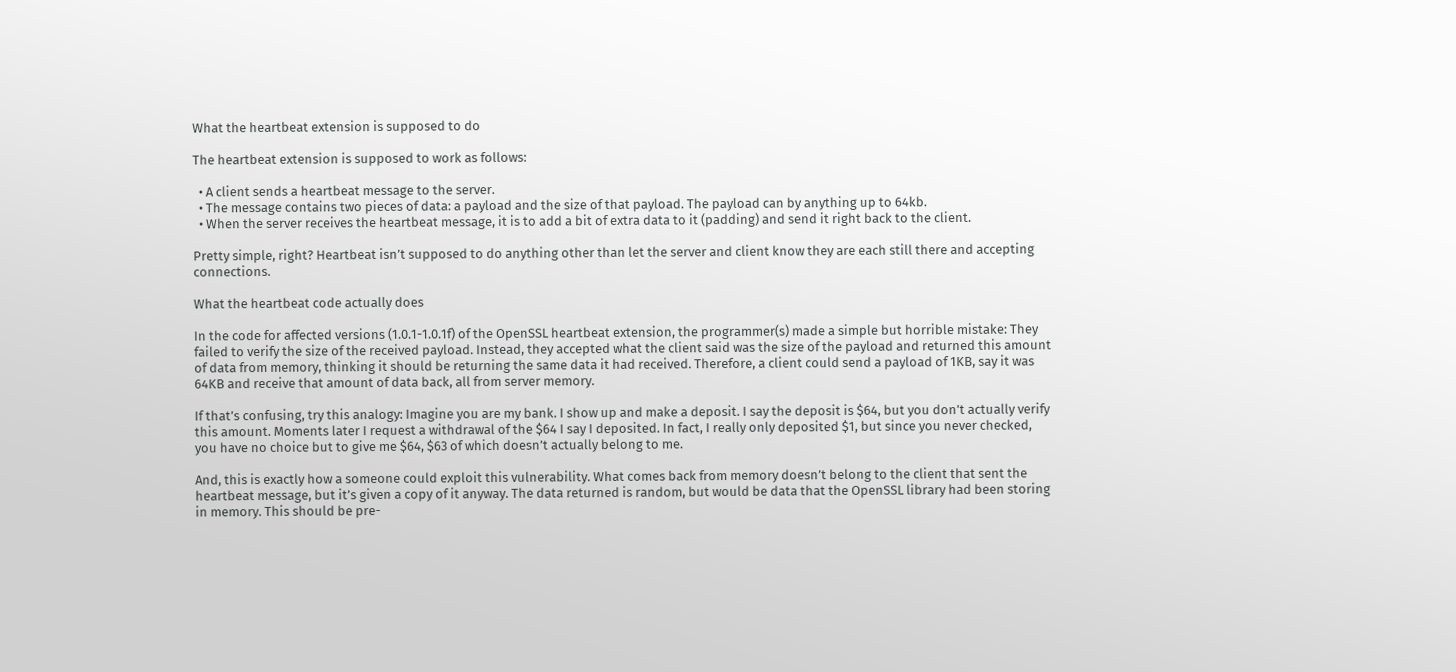What the heartbeat extension is supposed to do

The heartbeat extension is supposed to work as follows:

  • A client sends a heartbeat message to the server.
  • The message contains two pieces of data: a payload and the size of that payload. The payload can by anything up to 64kb.
  • When the server receives the heartbeat message, it is to add a bit of extra data to it (padding) and send it right back to the client.

Pretty simple, right? Heartbeat isn’t supposed to do anything other than let the server and client know they are each still there and accepting connections.

What the heartbeat code actually does

In the code for affected versions (1.0.1-1.0.1f) of the OpenSSL heartbeat extension, the programmer(s) made a simple but horrible mistake: They failed to verify the size of the received payload. Instead, they accepted what the client said was the size of the payload and returned this amount of data from memory, thinking it should be returning the same data it had received. Therefore, a client could send a payload of 1KB, say it was 64KB and receive that amount of data back, all from server memory.

If that’s confusing, try this analogy: Imagine you are my bank. I show up and make a deposit. I say the deposit is $64, but you don’t actually verify this amount. Moments later I request a withdrawal of the $64 I say I deposited. In fact, I really only deposited $1, but since you never checked, you have no choice but to give me $64, $63 of which doesn’t actually belong to me.

And, this is exactly how a someone could exploit this vulnerability. What comes back from memory doesn’t belong to the client that sent the heartbeat message, but it’s given a copy of it anyway. The data returned is random, but would be data that the OpenSSL library had been storing in memory. This should be pre-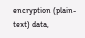encryption (plain-text) data,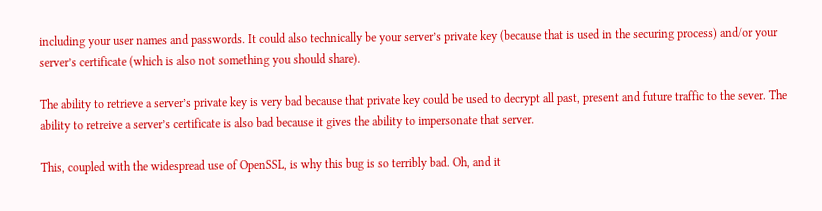including your user names and passwords. It could also technically be your server’s private key (because that is used in the securing process) and/or your server’s certificate (which is also not something you should share).

The ability to retrieve a server’s private key is very bad because that private key could be used to decrypt all past, present and future traffic to the sever. The ability to retreive a server’s certificate is also bad because it gives the ability to impersonate that server.

This, coupled with the widespread use of OpenSSL, is why this bug is so terribly bad. Oh, and it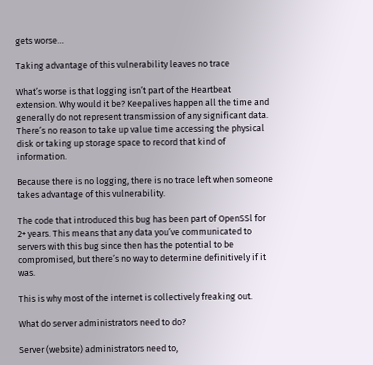gets worse…

Taking advantage of this vulnerability leaves no trace

What’s worse is that logging isn’t part of the Heartbeat extension. Why would it be? Keepalives happen all the time and generally do not represent transmission of any significant data. There’s no reason to take up value time accessing the physical disk or taking up storage space to record that kind of information.

Because there is no logging, there is no trace left when someone takes advantage of this vulnerability.

The code that introduced this bug has been part of OpenSSl for 2+ years. This means that any data you’ve communicated to servers with this bug since then has the potential to be compromised, but there’s no way to determine definitively if it was.

This is why most of the internet is collectively freaking out.

What do server administrators need to do?

Server (website) administrators need to,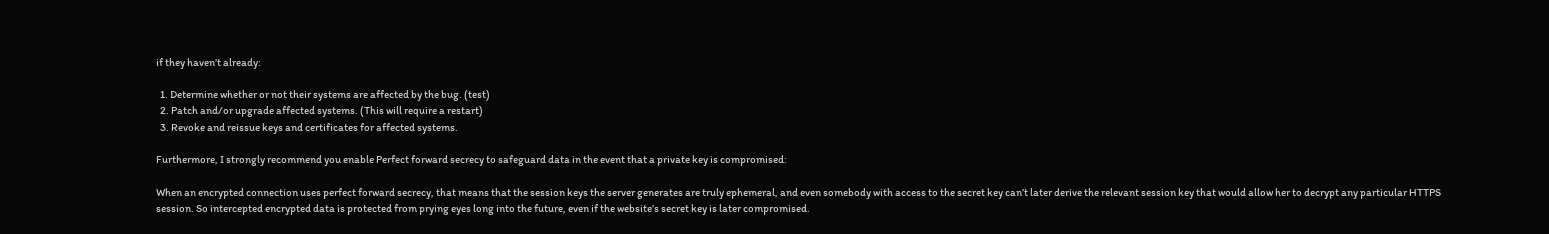if they haven’t already:

  1. Determine whether or not their systems are affected by the bug. (test)
  2. Patch and/or upgrade affected systems. (This will require a restart)
  3. Revoke and reissue keys and certificates for affected systems.

Furthermore, I strongly recommend you enable Perfect forward secrecy to safeguard data in the event that a private key is compromised:

When an encrypted connection uses perfect forward secrecy, that means that the session keys the server generates are truly ephemeral, and even somebody with access to the secret key can’t later derive the relevant session key that would allow her to decrypt any particular HTTPS session. So intercepted encrypted data is protected from prying eyes long into the future, even if the website’s secret key is later compromised.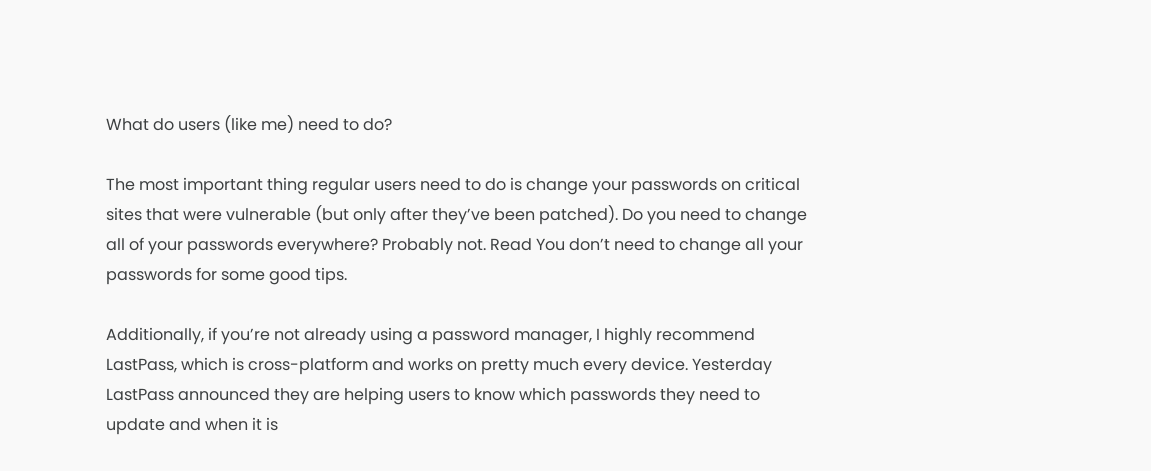What do users (like me) need to do?

The most important thing regular users need to do is change your passwords on critical sites that were vulnerable (but only after they’ve been patched). Do you need to change all of your passwords everywhere? Probably not. Read You don’t need to change all your passwords for some good tips.

Additionally, if you’re not already using a password manager, I highly recommend LastPass, which is cross-platform and works on pretty much every device. Yesterday LastPass announced they are helping users to know which passwords they need to update and when it is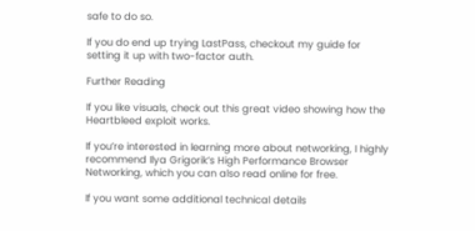safe to do so.

If you do end up trying LastPass, checkout my guide for setting it up with two-factor auth.

Further Reading

If you like visuals, check out this great video showing how the Heartbleed exploit works.

If you’re interested in learning more about networking, I highly recommend Ilya Grigorik‘s High Performance Browser Networking, which you can also read online for free.

If you want some additional technical details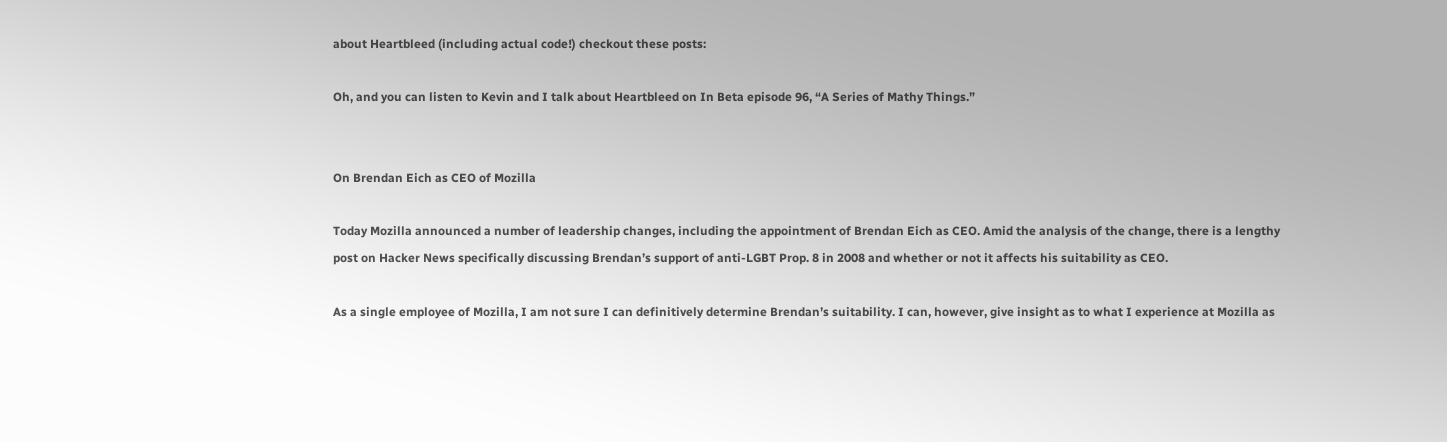about Heartbleed (including actual code!) checkout these posts:

Oh, and you can listen to Kevin and I talk about Heartbleed on In Beta episode 96, “A Series of Mathy Things.”


On Brendan Eich as CEO of Mozilla

Today Mozilla announced a number of leadership changes, including the appointment of Brendan Eich as CEO. Amid the analysis of the change, there is a lengthy post on Hacker News specifically discussing Brendan’s support of anti-LGBT Prop. 8 in 2008 and whether or not it affects his suitability as CEO.

As a single employee of Mozilla, I am not sure I can definitively determine Brendan’s suitability. I can, however, give insight as to what I experience at Mozilla as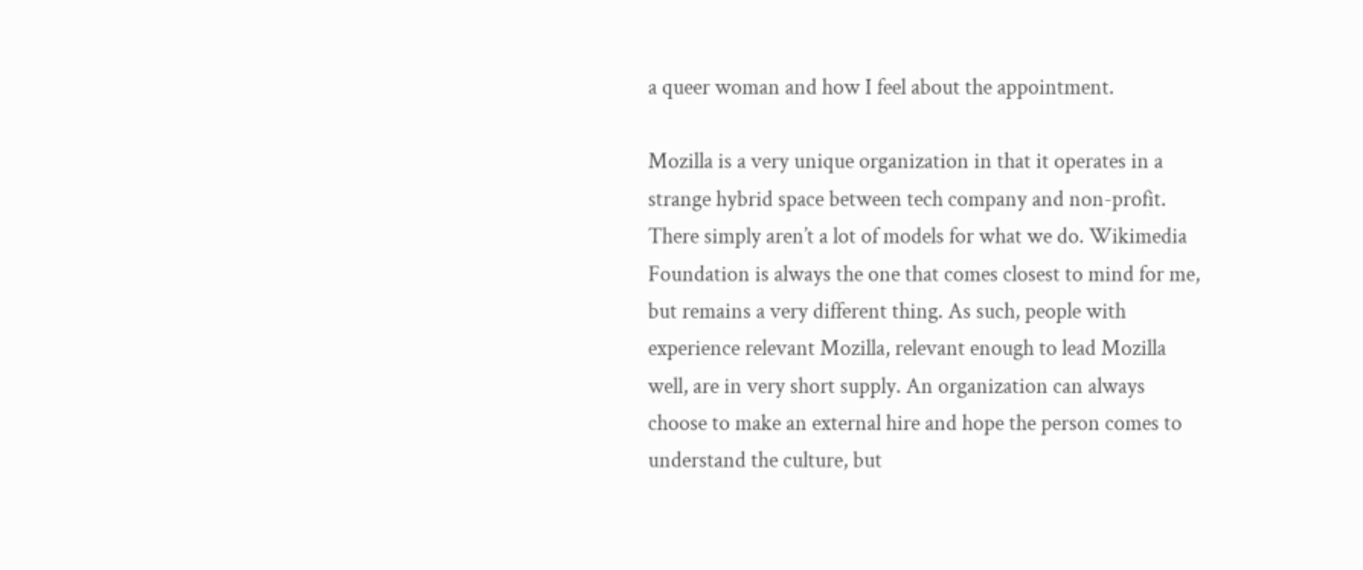a queer woman and how I feel about the appointment.

Mozilla is a very unique organization in that it operates in a strange hybrid space between tech company and non-profit. There simply aren’t a lot of models for what we do. Wikimedia Foundation is always the one that comes closest to mind for me, but remains a very different thing. As such, people with experience relevant Mozilla, relevant enough to lead Mozilla well, are in very short supply. An organization can always choose to make an external hire and hope the person comes to understand the culture, but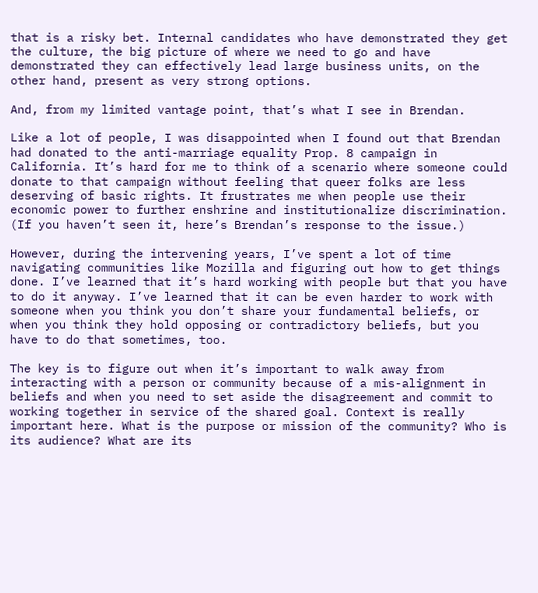that is a risky bet. Internal candidates who have demonstrated they get the culture, the big picture of where we need to go and have demonstrated they can effectively lead large business units, on the other hand, present as very strong options.

And, from my limited vantage point, that’s what I see in Brendan.

Like a lot of people, I was disappointed when I found out that Brendan had donated to the anti-marriage equality Prop. 8 campaign in California. It’s hard for me to think of a scenario where someone could donate to that campaign without feeling that queer folks are less deserving of basic rights. It frustrates me when people use their economic power to further enshrine and institutionalize discrimination. (If you haven’t seen it, here’s Brendan’s response to the issue.)

However, during the intervening years, I’ve spent a lot of time navigating communities like Mozilla and figuring out how to get things done. I’ve learned that it’s hard working with people but that you have to do it anyway. I’ve learned that it can be even harder to work with someone when you think you don’t share your fundamental beliefs, or when you think they hold opposing or contradictory beliefs, but you have to do that sometimes, too.

The key is to figure out when it’s important to walk away from interacting with a person or community because of a mis-alignment in beliefs and when you need to set aside the disagreement and commit to working together in service of the shared goal. Context is really important here. What is the purpose or mission of the community? Who is its audience? What are its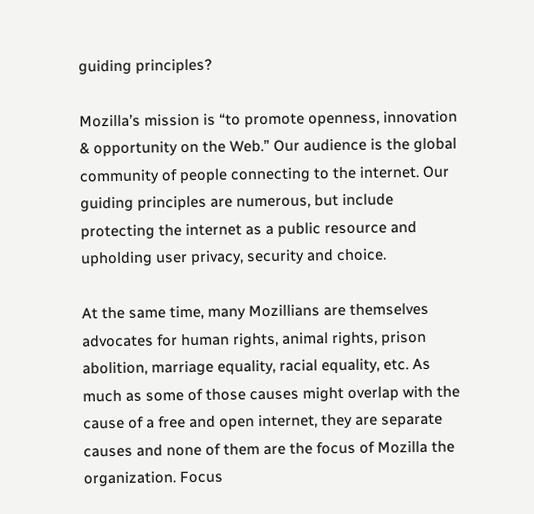guiding principles?

Mozilla’s mission is “to promote openness, innovation & opportunity on the Web.” Our audience is the global community of people connecting to the internet. Our guiding principles are numerous, but include protecting the internet as a public resource and upholding user privacy, security and choice.

At the same time, many Mozillians are themselves advocates for human rights, animal rights, prison abolition, marriage equality, racial equality, etc. As much as some of those causes might overlap with the cause of a free and open internet, they are separate causes and none of them are the focus of Mozilla the organization. Focus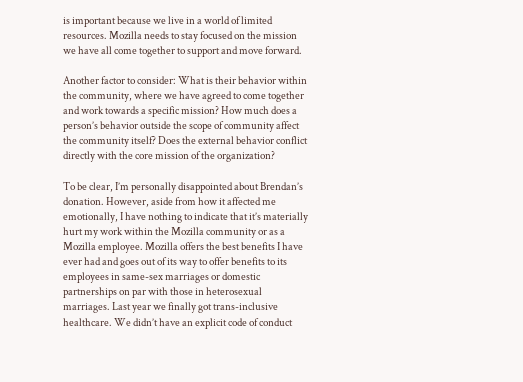is important because we live in a world of limited resources. Mozilla needs to stay focused on the mission we have all come together to support and move forward.

Another factor to consider: What is their behavior within the community, where we have agreed to come together and work towards a specific mission? How much does a person’s behavior outside the scope of community affect the community itself? Does the external behavior conflict directly with the core mission of the organization?

To be clear, I’m personally disappointed about Brendan’s donation. However, aside from how it affected me emotionally, I have nothing to indicate that it’s materially hurt my work within the Mozilla community or as a Mozilla employee. Mozilla offers the best benefits I have ever had and goes out of its way to offer benefits to its employees in same-sex marriages or domestic partnerships on par with those in heterosexual marriages. Last year we finally got trans-inclusive healthcare. We didn’t have an explicit code of conduct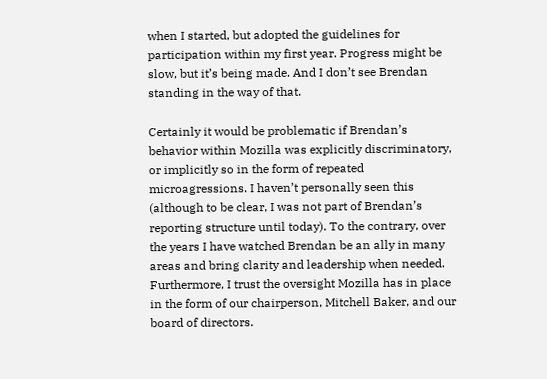when I started, but adopted the guidelines for participation within my first year. Progress might be slow, but it’s being made. And I don’t see Brendan standing in the way of that.

Certainly it would be problematic if Brendan’s behavior within Mozilla was explicitly discriminatory, or implicitly so in the form of repeated microagressions. I haven’t personally seen this (although to be clear, I was not part of Brendan’s reporting structure until today). To the contrary, over the years I have watched Brendan be an ally in many areas and bring clarity and leadership when needed. Furthermore, I trust the oversight Mozilla has in place in the form of our chairperson, Mitchell Baker, and our board of directors.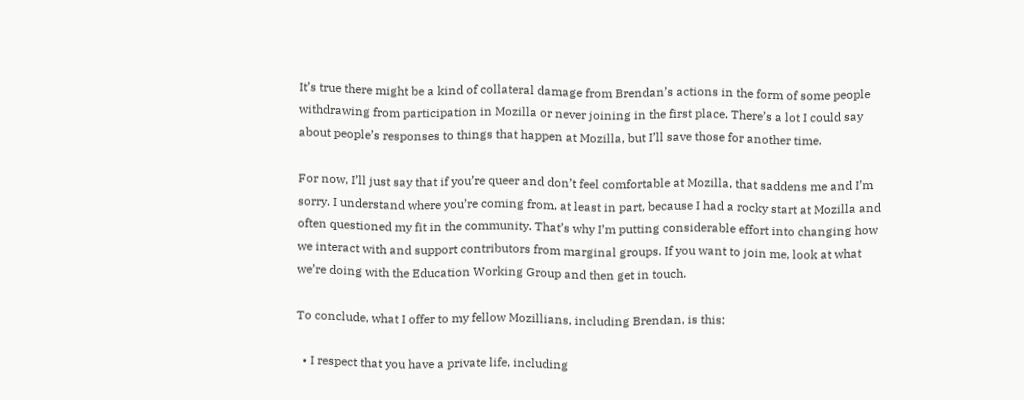It’s true there might be a kind of collateral damage from Brendan’s actions in the form of some people withdrawing from participation in Mozilla or never joining in the first place. There’s a lot I could say about people’s responses to things that happen at Mozilla, but I’ll save those for another time.

For now, I’ll just say that if you’re queer and don’t feel comfortable at Mozilla, that saddens me and I’m sorry. I understand where you’re coming from, at least in part, because I had a rocky start at Mozilla and often questioned my fit in the community. That’s why I’m putting considerable effort into changing how we interact with and support contributors from marginal groups. If you want to join me, look at what we’re doing with the Education Working Group and then get in touch.

To conclude, what I offer to my fellow Mozillians, including Brendan, is this:

  • I respect that you have a private life, including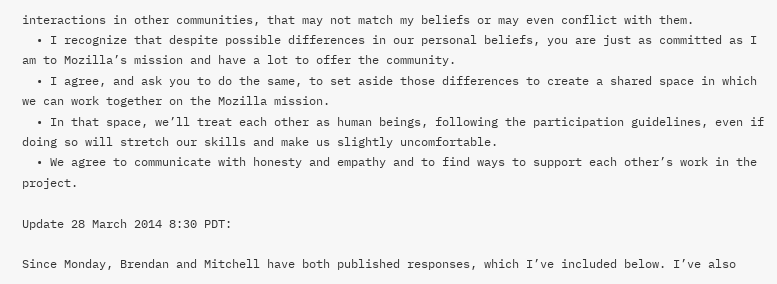interactions in other communities, that may not match my beliefs or may even conflict with them.
  • I recognize that despite possible differences in our personal beliefs, you are just as committed as I am to Mozilla’s mission and have a lot to offer the community.
  • I agree, and ask you to do the same, to set aside those differences to create a shared space in which we can work together on the Mozilla mission.
  • In that space, we’ll treat each other as human beings, following the participation guidelines, even if doing so will stretch our skills and make us slightly uncomfortable.
  • We agree to communicate with honesty and empathy and to find ways to support each other’s work in the project.

Update 28 March 2014 8:30 PDT:

Since Monday, Brendan and Mitchell have both published responses, which I’ve included below. I’ve also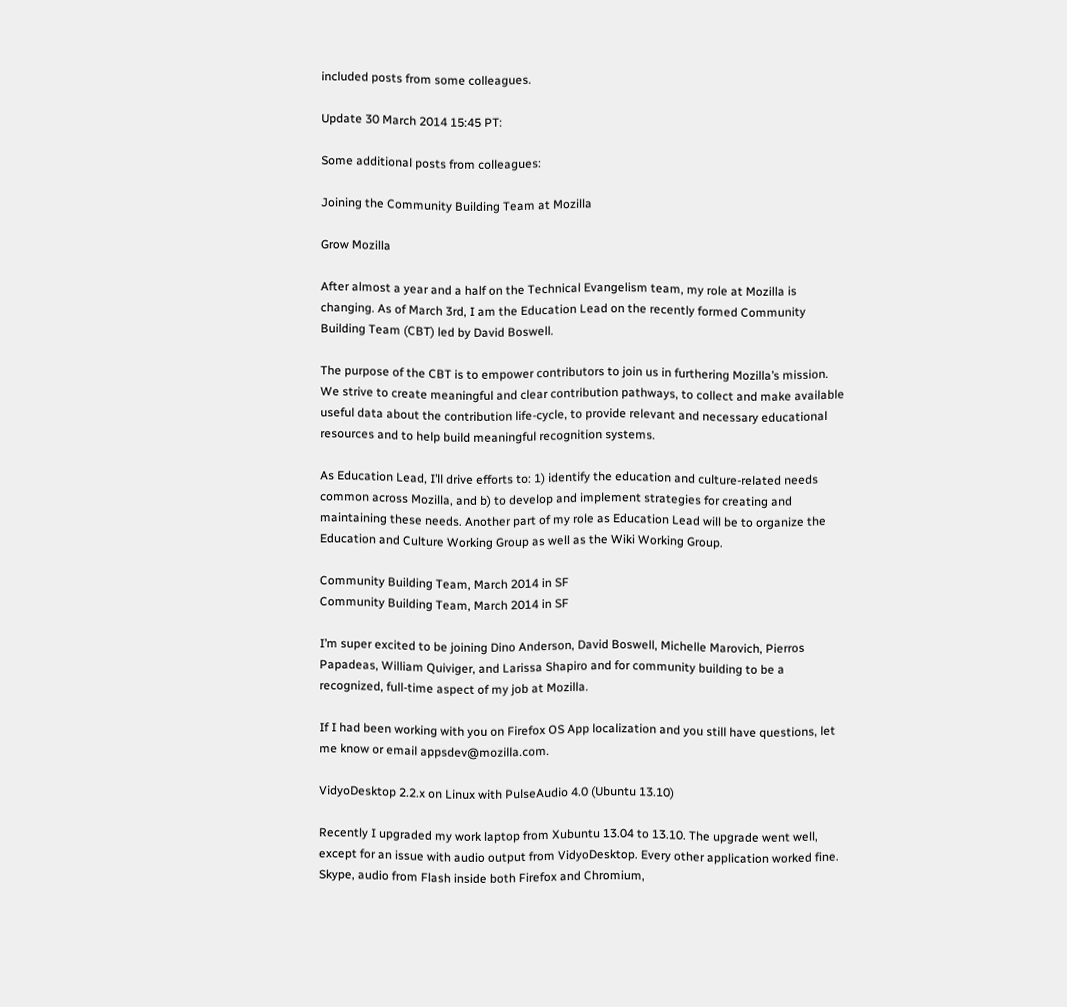included posts from some colleagues.

Update 30 March 2014 15:45 PT:

Some additional posts from colleagues:

Joining the Community Building Team at Mozilla

Grow Mozilla

After almost a year and a half on the Technical Evangelism team, my role at Mozilla is changing. As of March 3rd, I am the Education Lead on the recently formed Community Building Team (CBT) led by David Boswell.

The purpose of the CBT is to empower contributors to join us in furthering Mozilla’s mission. We strive to create meaningful and clear contribution pathways, to collect and make available useful data about the contribution life-cycle, to provide relevant and necessary educational resources and to help build meaningful recognition systems.

As Education Lead, I’ll drive efforts to: 1) identify the education and culture-related needs common across Mozilla, and b) to develop and implement strategies for creating and maintaining these needs. Another part of my role as Education Lead will be to organize the Education and Culture Working Group as well as the Wiki Working Group.

Community Building Team, March 2014 in SF
Community Building Team, March 2014 in SF

I’m super excited to be joining Dino Anderson, David Boswell, Michelle Marovich, Pierros Papadeas, William Quiviger, and Larissa Shapiro and for community building to be a recognized, full-time aspect of my job at Mozilla.

If I had been working with you on Firefox OS App localization and you still have questions, let me know or email appsdev@mozilla.com.

VidyoDesktop 2.2.x on Linux with PulseAudio 4.0 (Ubuntu 13.10)

Recently I upgraded my work laptop from Xubuntu 13.04 to 13.10. The upgrade went well, except for an issue with audio output from VidyoDesktop. Every other application worked fine. Skype, audio from Flash inside both Firefox and Chromium,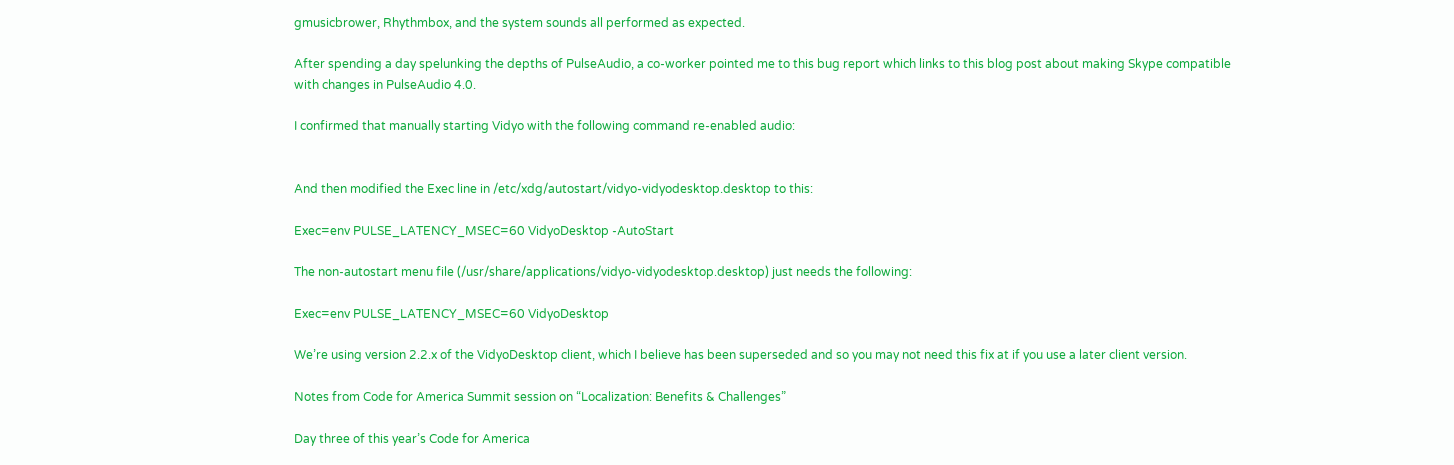gmusicbrower, Rhythmbox, and the system sounds all performed as expected.

After spending a day spelunking the depths of PulseAudio, a co-worker pointed me to this bug report which links to this blog post about making Skype compatible with changes in PulseAudio 4.0.

I confirmed that manually starting Vidyo with the following command re-enabled audio:


And then modified the Exec line in /etc/xdg/autostart/vidyo-vidyodesktop.desktop to this:

Exec=env PULSE_LATENCY_MSEC=60 VidyoDesktop -AutoStart

The non-autostart menu file (/usr/share/applications/vidyo-vidyodesktop.desktop) just needs the following:

Exec=env PULSE_LATENCY_MSEC=60 VidyoDesktop

We’re using version 2.2.x of the VidyoDesktop client, which I believe has been superseded and so you may not need this fix at if you use a later client version.

Notes from Code for America Summit session on “Localization: Benefits & Challenges”

Day three of this year’s Code for America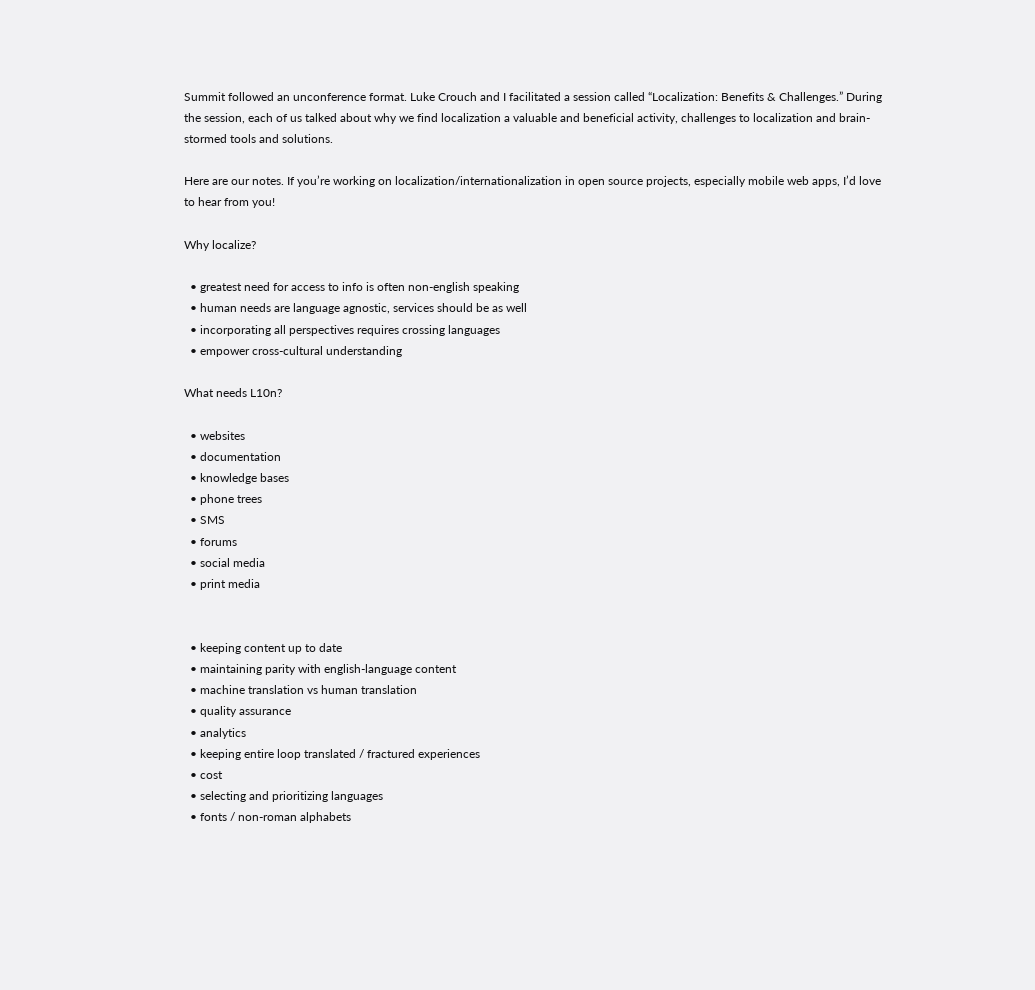Summit followed an unconference format. Luke Crouch and I facilitated a session called “Localization: Benefits & Challenges.” During the session, each of us talked about why we find localization a valuable and beneficial activity, challenges to localization and brain-stormed tools and solutions.

Here are our notes. If you’re working on localization/internationalization in open source projects, especially mobile web apps, I’d love to hear from you!

Why localize?

  • greatest need for access to info is often non-english speaking
  • human needs are language agnostic, services should be as well
  • incorporating all perspectives requires crossing languages
  • empower cross-cultural understanding

What needs L10n?

  • websites
  • documentation
  • knowledge bases
  • phone trees
  • SMS
  • forums
  • social media
  • print media


  • keeping content up to date
  • maintaining parity with english-language content
  • machine translation vs human translation
  • quality assurance
  • analytics
  • keeping entire loop translated / fractured experiences
  • cost
  • selecting and prioritizing languages
  • fonts / non-roman alphabets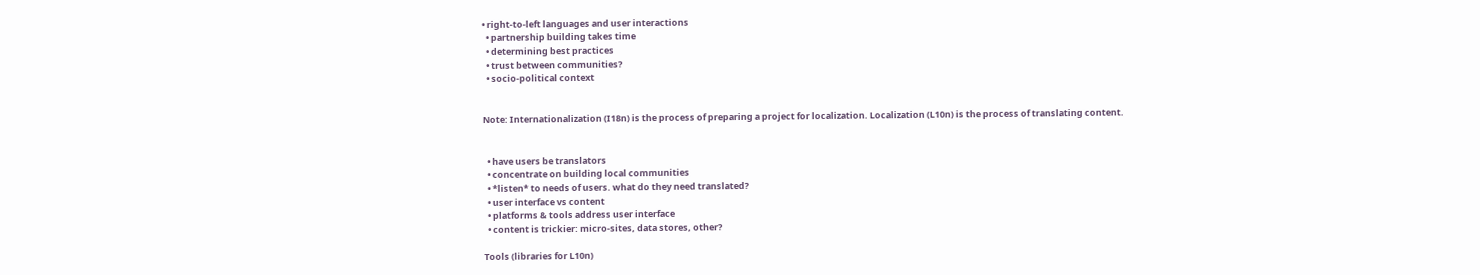• right-to-left languages and user interactions
  • partnership building takes time
  • determining best practices
  • trust between communities?
  • socio-political context


Note: Internationalization (I18n) is the process of preparing a project for localization. Localization (L10n) is the process of translating content.


  • have users be translators
  • concentrate on building local communities
  • *listen* to needs of users. what do they need translated?
  • user interface vs content
  • platforms & tools address user interface
  • content is trickier: micro-sites, data stores, other?

Tools (libraries for L10n)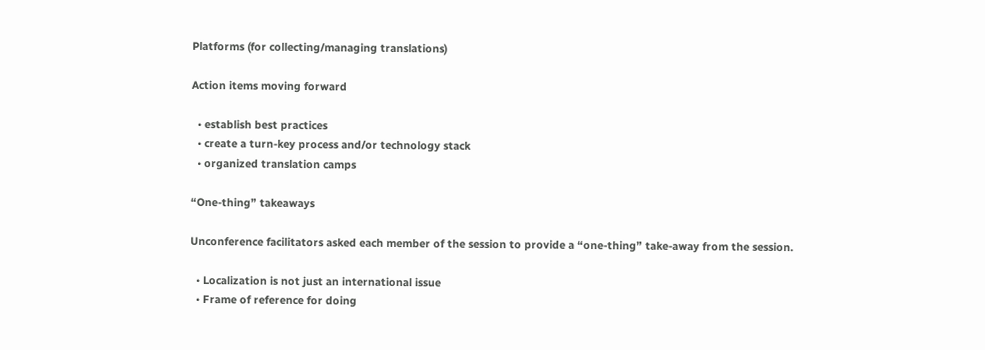Platforms (for collecting/managing translations)

Action items moving forward

  • establish best practices
  • create a turn-key process and/or technology stack
  • organized translation camps

“One-thing” takeaways

Unconference facilitators asked each member of the session to provide a “one-thing” take-away from the session.

  • Localization is not just an international issue
  • Frame of reference for doing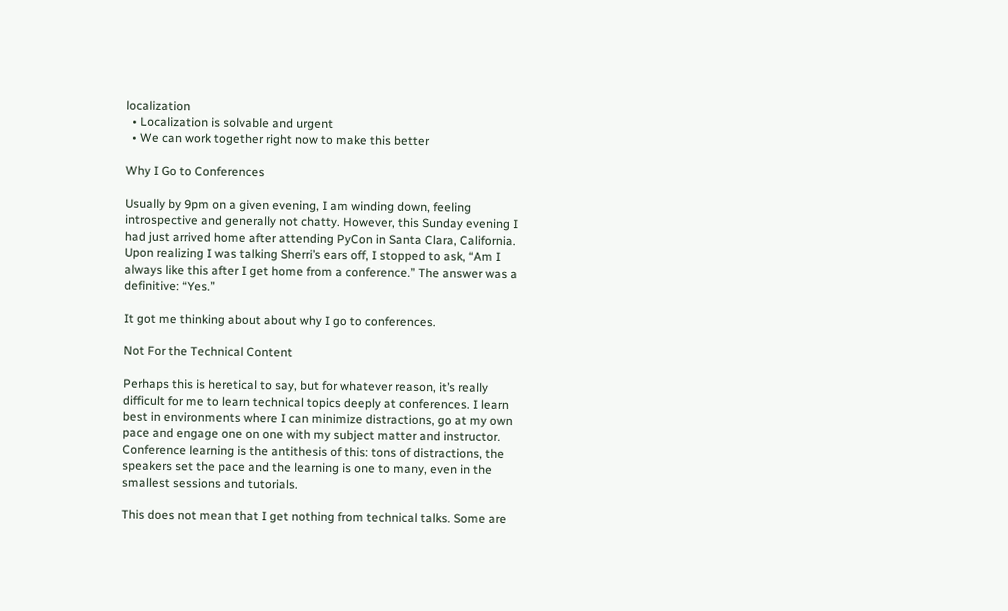localization
  • Localization is solvable and urgent
  • We can work together right now to make this better

Why I Go to Conferences

Usually by 9pm on a given evening, I am winding down, feeling introspective and generally not chatty. However, this Sunday evening I had just arrived home after attending PyCon in Santa Clara, California. Upon realizing I was talking Sherri’s ears off, I stopped to ask, “Am I always like this after I get home from a conference.” The answer was a definitive: “Yes.”

It got me thinking about about why I go to conferences.

Not For the Technical Content

Perhaps this is heretical to say, but for whatever reason, it’s really difficult for me to learn technical topics deeply at conferences. I learn best in environments where I can minimize distractions, go at my own pace and engage one on one with my subject matter and instructor.  Conference learning is the antithesis of this: tons of distractions, the speakers set the pace and the learning is one to many, even in the smallest sessions and tutorials.

This does not mean that I get nothing from technical talks. Some are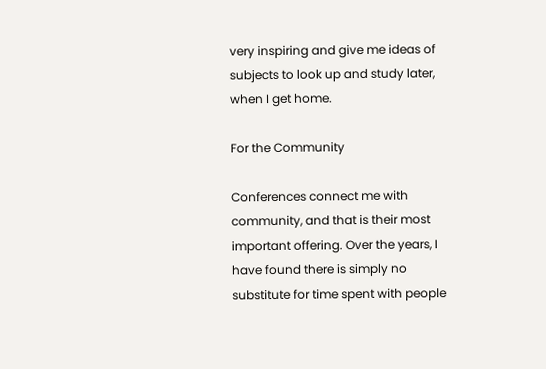very inspiring and give me ideas of subjects to look up and study later, when I get home.

For the Community

Conferences connect me with community, and that is their most important offering. Over the years, I have found there is simply no substitute for time spent with people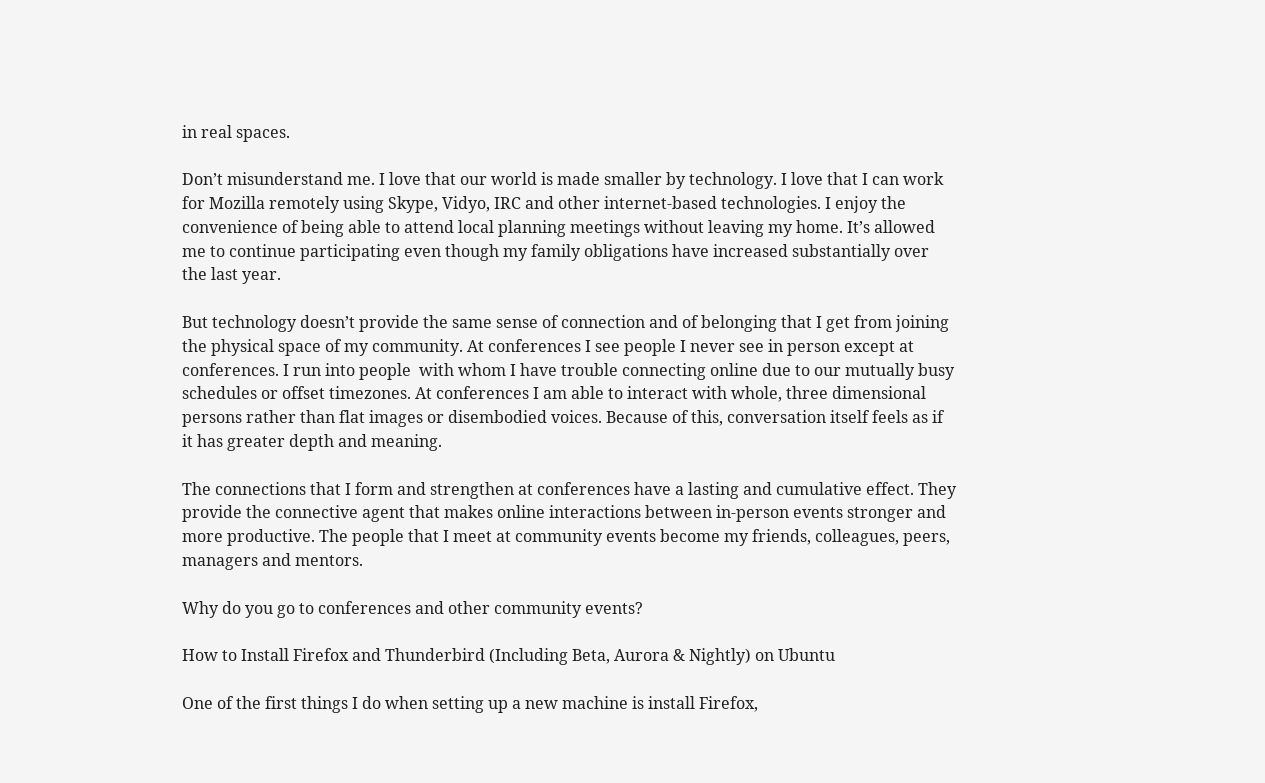in real spaces.

Don’t misunderstand me. I love that our world is made smaller by technology. I love that I can work for Mozilla remotely using Skype, Vidyo, IRC and other internet-based technologies. I enjoy the convenience of being able to attend local planning meetings without leaving my home. It’s allowed me to continue participating even though my family obligations have increased substantially over the last year.

But technology doesn’t provide the same sense of connection and of belonging that I get from joining the physical space of my community. At conferences I see people I never see in person except at conferences. I run into people  with whom I have trouble connecting online due to our mutually busy schedules or offset timezones. At conferences I am able to interact with whole, three dimensional persons rather than flat images or disembodied voices. Because of this, conversation itself feels as if it has greater depth and meaning.

The connections that I form and strengthen at conferences have a lasting and cumulative effect. They provide the connective agent that makes online interactions between in-person events stronger and more productive. The people that I meet at community events become my friends, colleagues, peers, managers and mentors.

Why do you go to conferences and other community events?

How to Install Firefox and Thunderbird (Including Beta, Aurora & Nightly) on Ubuntu

One of the first things I do when setting up a new machine is install Firefox,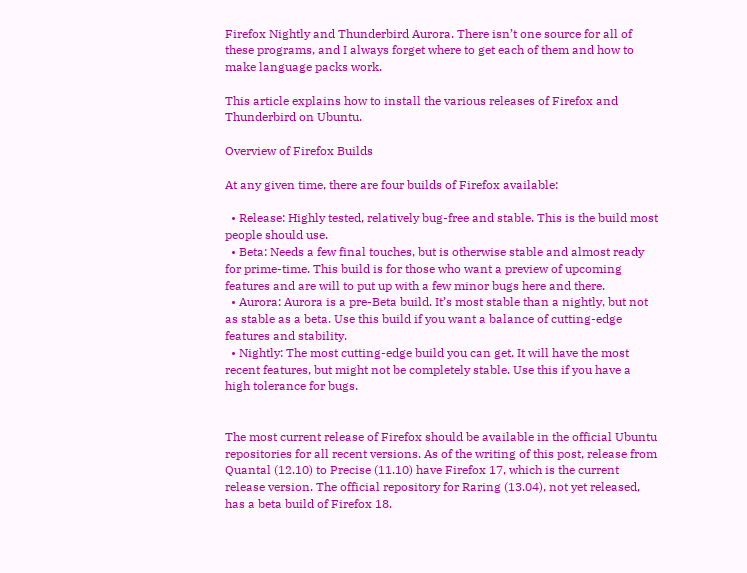Firefox Nightly and Thunderbird Aurora. There isn’t one source for all of these programs, and I always forget where to get each of them and how to make language packs work.

This article explains how to install the various releases of Firefox and Thunderbird on Ubuntu.

Overview of Firefox Builds

At any given time, there are four builds of Firefox available:

  • Release: Highly tested, relatively bug-free and stable. This is the build most people should use.
  • Beta: Needs a few final touches, but is otherwise stable and almost ready for prime-time. This build is for those who want a preview of upcoming features and are will to put up with a few minor bugs here and there.
  • Aurora: Aurora is a pre-Beta build. It’s most stable than a nightly, but not as stable as a beta. Use this build if you want a balance of cutting-edge features and stability.
  • Nightly: The most cutting-edge build you can get. It will have the most recent features, but might not be completely stable. Use this if you have a high tolerance for bugs.


The most current release of Firefox should be available in the official Ubuntu repositories for all recent versions. As of the writing of this post, release from Quantal (12.10) to Precise (11.10) have Firefox 17, which is the current release version. The official repository for Raring (13.04), not yet released, has a beta build of Firefox 18.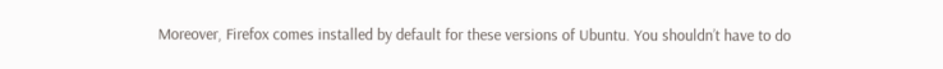Moreover, Firefox comes installed by default for these versions of Ubuntu. You shouldn’t have to do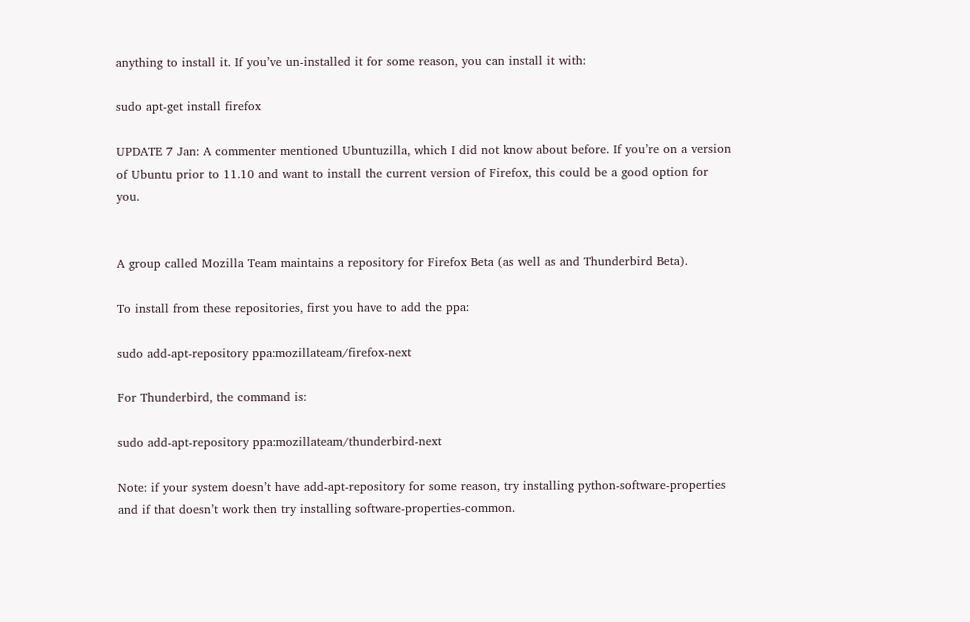anything to install it. If you’ve un-installed it for some reason, you can install it with:

sudo apt-get install firefox

UPDATE 7 Jan: A commenter mentioned Ubuntuzilla, which I did not know about before. If you’re on a version of Ubuntu prior to 11.10 and want to install the current version of Firefox, this could be a good option for you.


A group called Mozilla Team maintains a repository for Firefox Beta (as well as and Thunderbird Beta).

To install from these repositories, first you have to add the ppa:

sudo add-apt-repository ppa:mozillateam/firefox-next

For Thunderbird, the command is:

sudo add-apt-repository ppa:mozillateam/thunderbird-next

Note: if your system doesn’t have add-apt-repository for some reason, try installing python-software-properties and if that doesn’t work then try installing software-properties-common.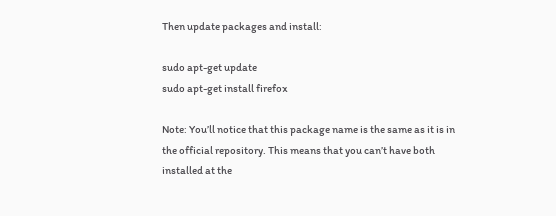Then update packages and install:

sudo apt-get update
sudo apt-get install firefox

Note: You’ll notice that this package name is the same as it is in the official repository. This means that you can’t have both installed at the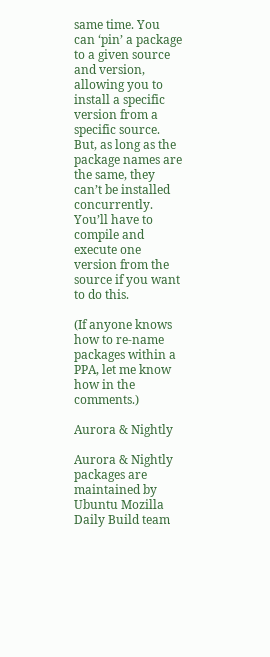same time. You can ‘pin’ a package to a given source and version, allowing you to install a specific version from a specific source. But, as long as the package names are the same, they can’t be installed concurrently. You’ll have to compile and execute one version from the source if you want to do this.

(If anyone knows how to re-name packages within a PPA, let me know how in the comments.)

Aurora & Nightly

Aurora & Nightly packages are maintained by Ubuntu Mozilla Daily Build team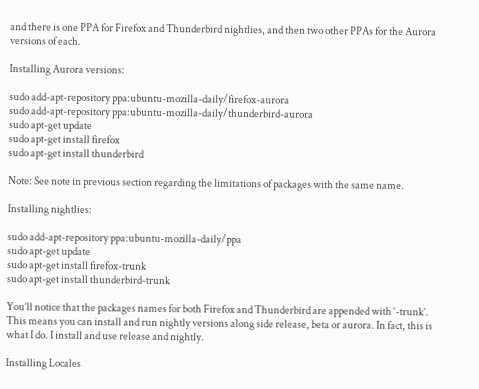and there is one PPA for Firefox and Thunderbird nightlies, and then two other PPAs for the Aurora versions of each.

Installing Aurora versions:

sudo add-apt-repository ppa:ubuntu-mozilla-daily/firefox-aurora
sudo add-apt-repository ppa:ubuntu-mozilla-daily/thunderbird-aurora
sudo apt-get update
sudo apt-get install firefox
sudo apt-get install thunderbird

Note: See note in previous section regarding the limitations of packages with the same name.

Installing nightlies:

sudo add-apt-repository ppa:ubuntu-mozilla-daily/ppa
sudo apt-get update
sudo apt-get install firefox-trunk
sudo apt-get install thunderbird-trunk

You’ll notice that the packages names for both Firefox and Thunderbird are appended with ‘-trunk’. This means you can install and run nightly versions along side release, beta or aurora. In fact, this is what I do. I install and use release and nightly.

Installing Locales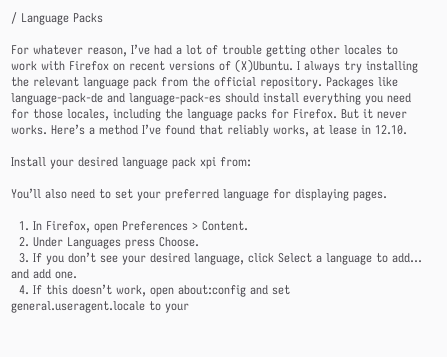/ Language Packs

For whatever reason, I’ve had a lot of trouble getting other locales to work with Firefox on recent versions of (X)Ubuntu. I always try installing the relevant language pack from the official repository. Packages like language-pack-de and language-pack-es should install everything you need for those locales, including the language packs for Firefox. But it never works. Here’s a method I’ve found that reliably works, at lease in 12.10.

Install your desired language pack xpi from:

You’ll also need to set your preferred language for displaying pages.

  1. In Firefox, open Preferences > Content.
  2. Under Languages press Choose.
  3. If you don’t see your desired language, click Select a language to add… and add one.
  4. If this doesn’t work, open about:config and set general.useragent.locale to your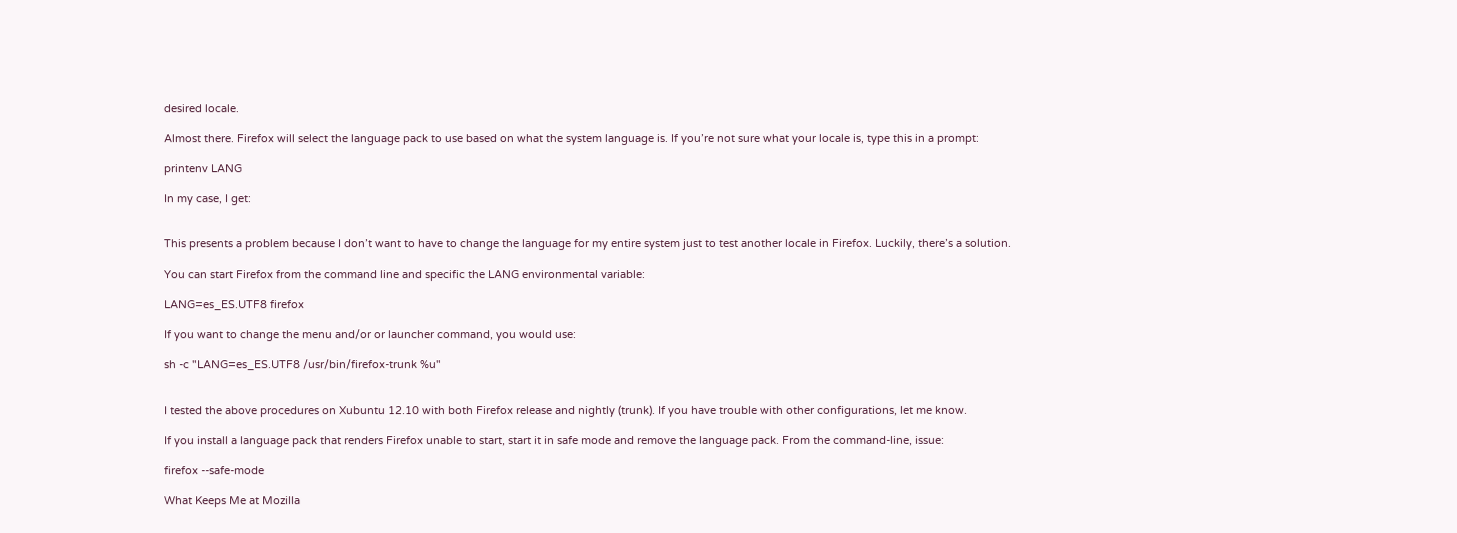desired locale.

Almost there. Firefox will select the language pack to use based on what the system language is. If you’re not sure what your locale is, type this in a prompt:

printenv LANG

In my case, I get:


This presents a problem because I don’t want to have to change the language for my entire system just to test another locale in Firefox. Luckily, there’s a solution.

You can start Firefox from the command line and specific the LANG environmental variable:

LANG=es_ES.UTF8 firefox

If you want to change the menu and/or or launcher command, you would use:

sh -c "LANG=es_ES.UTF8 /usr/bin/firefox-trunk %u"


I tested the above procedures on Xubuntu 12.10 with both Firefox release and nightly (trunk). If you have trouble with other configurations, let me know.

If you install a language pack that renders Firefox unable to start, start it in safe mode and remove the language pack. From the command-line, issue:

firefox --safe-mode

What Keeps Me at Mozilla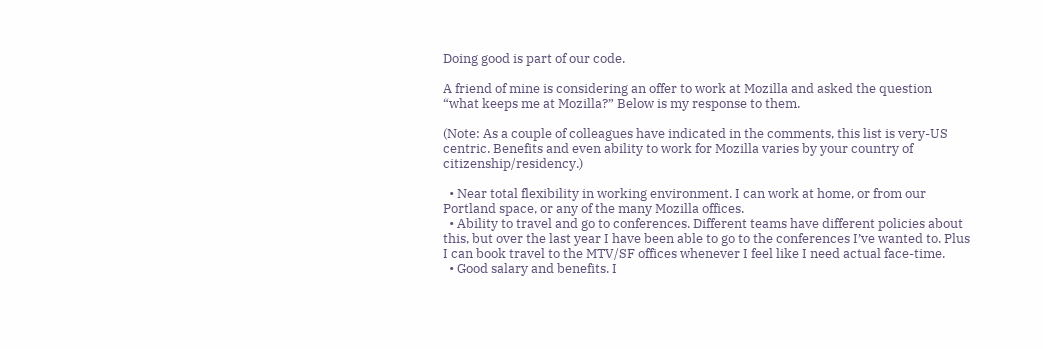Doing good is part of our code.

A friend of mine is considering an offer to work at Mozilla and asked the question “what keeps me at Mozilla?” Below is my response to them.

(Note: As a couple of colleagues have indicated in the comments, this list is very-US centric. Benefits and even ability to work for Mozilla varies by your country of citizenship/residency.)

  • Near total flexibility in working environment. I can work at home, or from our Portland space, or any of the many Mozilla offices.
  • Ability to travel and go to conferences. Different teams have different policies about this, but over the last year I have been able to go to the conferences I’ve wanted to. Plus I can book travel to the MTV/SF offices whenever I feel like I need actual face-time.
  • Good salary and benefits. I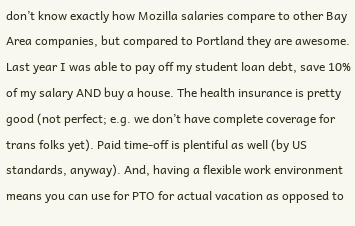don’t know exactly how Mozilla salaries compare to other Bay Area companies, but compared to Portland they are awesome. Last year I was able to pay off my student loan debt, save 10% of my salary AND buy a house. The health insurance is pretty good (not perfect; e.g. we don’t have complete coverage for trans folks yet). Paid time-off is plentiful as well (by US standards, anyway). And, having a flexible work environment means you can use for PTO for actual vacation as opposed to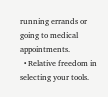running errands or going to medical appointments.
  • Relative freedom in selecting your tools.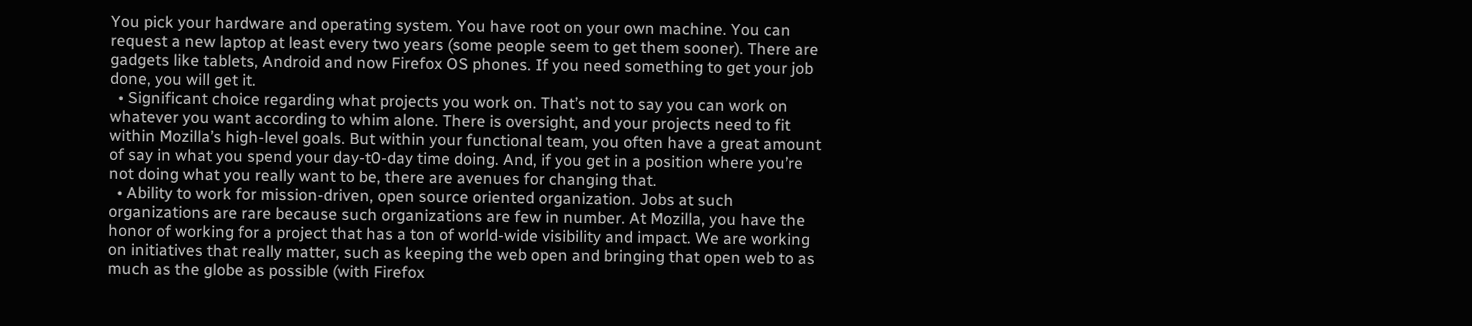You pick your hardware and operating system. You have root on your own machine. You can request a new laptop at least every two years (some people seem to get them sooner). There are gadgets like tablets, Android and now Firefox OS phones. If you need something to get your job done, you will get it.
  • Significant choice regarding what projects you work on. That’s not to say you can work on whatever you want according to whim alone. There is oversight, and your projects need to fit within Mozilla’s high-level goals. But within your functional team, you often have a great amount of say in what you spend your day-t0-day time doing. And, if you get in a position where you’re not doing what you really want to be, there are avenues for changing that.
  • Ability to work for mission-driven, open source oriented organization. Jobs at such organizations are rare because such organizations are few in number. At Mozilla, you have the honor of working for a project that has a ton of world-wide visibility and impact. We are working on initiatives that really matter, such as keeping the web open and bringing that open web to as much as the globe as possible (with Firefox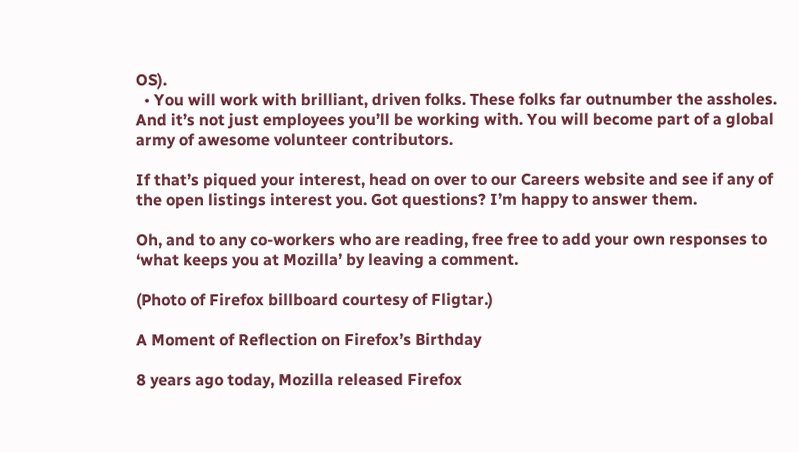OS).
  • You will work with brilliant, driven folks. These folks far outnumber the assholes. And it’s not just employees you’ll be working with. You will become part of a global army of awesome volunteer contributors.

If that’s piqued your interest, head on over to our Careers website and see if any of the open listings interest you. Got questions? I’m happy to answer them.

Oh, and to any co-workers who are reading, free free to add your own responses to ‘what keeps you at Mozilla’ by leaving a comment.

(Photo of Firefox billboard courtesy of Fligtar.)

A Moment of Reflection on Firefox’s Birthday

8 years ago today, Mozilla released Firefox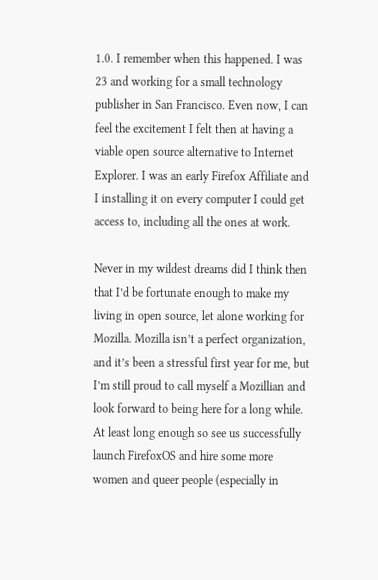1.0. I remember when this happened. I was 23 and working for a small technology publisher in San Francisco. Even now, I can feel the excitement I felt then at having a viable open source alternative to Internet Explorer. I was an early Firefox Affiliate and I installing it on every computer I could get access to, including all the ones at work.

Never in my wildest dreams did I think then that I’d be fortunate enough to make my living in open source, let alone working for Mozilla. Mozilla isn’t a perfect organization, and it’s been a stressful first year for me, but I’m still proud to call myself a Mozillian and look forward to being here for a long while. At least long enough so see us successfully launch FirefoxOS and hire some more women and queer people (especially in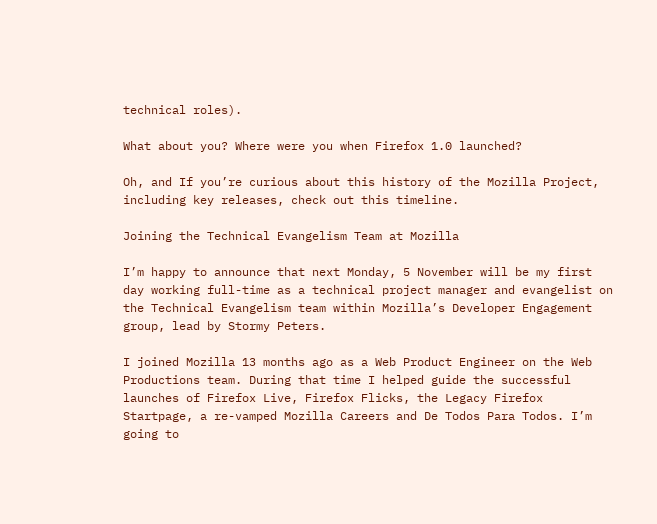technical roles).

What about you? Where were you when Firefox 1.0 launched?

Oh, and If you’re curious about this history of the Mozilla Project, including key releases, check out this timeline.

Joining the Technical Evangelism Team at Mozilla

I’m happy to announce that next Monday, 5 November will be my first day working full-time as a technical project manager and evangelist on the Technical Evangelism team within Mozilla’s Developer Engagement group, lead by Stormy Peters.

I joined Mozilla 13 months ago as a Web Product Engineer on the Web Productions team. During that time I helped guide the successful launches of Firefox Live, Firefox Flicks, the Legacy Firefox Startpage, a re-vamped Mozilla Careers and De Todos Para Todos. I’m going to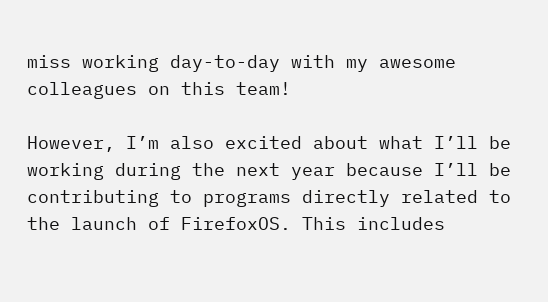miss working day-to-day with my awesome colleagues on this team!

However, I’m also excited about what I’ll be working during the next year because I’ll be contributing to programs directly related to the launch of FirefoxOS. This includes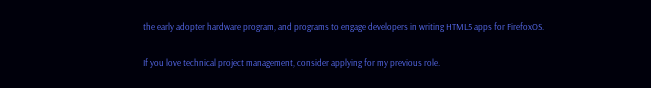the early adopter hardware program, and programs to engage developers in writing HTML5 apps for FirefoxOS.

If you love technical project management, consider applying for my previous role.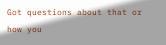Got questions about that or how you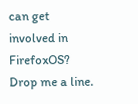can get involved in FirefoxOS? Drop me a line.